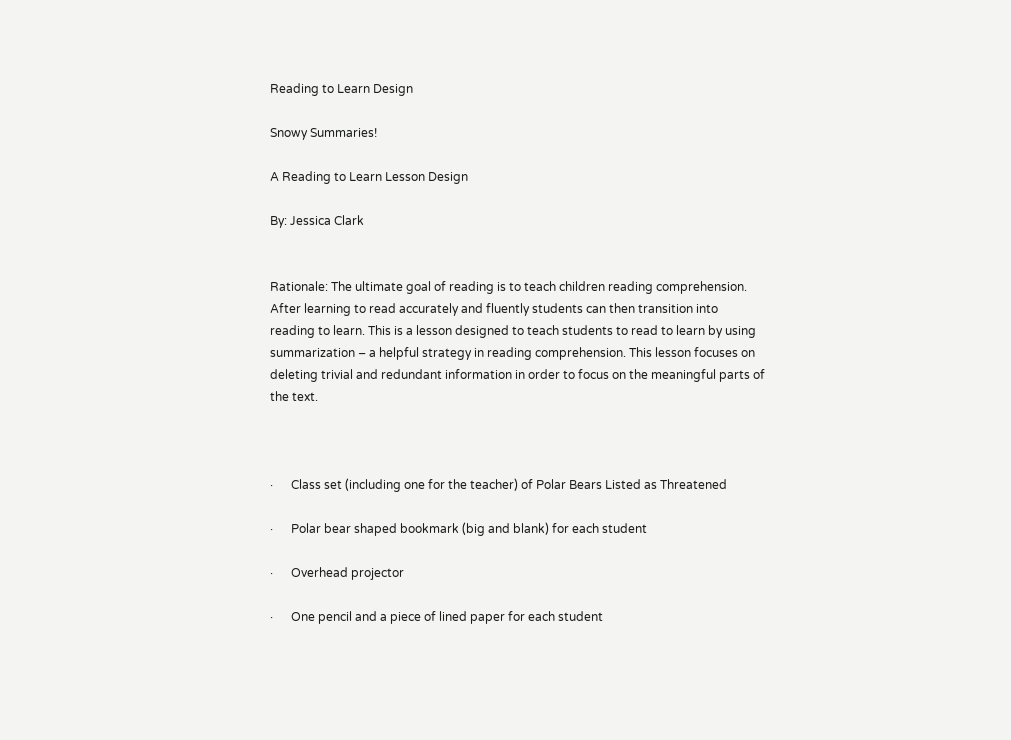Reading to Learn Design

Snowy Summaries!

A Reading to Learn Lesson Design

By: Jessica Clark


Rationale: The ultimate goal of reading is to teach children reading comprehension. After learning to read accurately and fluently students can then transition into reading to learn. This is a lesson designed to teach students to read to learn by using summarization – a helpful strategy in reading comprehension. This lesson focuses on deleting trivial and redundant information in order to focus on the meaningful parts of the text.



·      Class set (including one for the teacher) of Polar Bears Listed as Threatened

·      Polar bear shaped bookmark (big and blank) for each student

·      Overhead projector

·      One pencil and a piece of lined paper for each student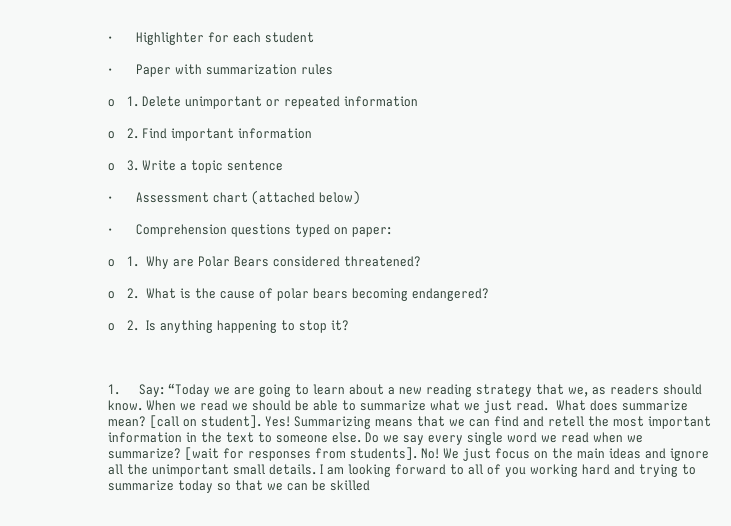·      Highlighter for each student

·      Paper with summarization rules

o   1. Delete unimportant or repeated information

o   2. Find important information

o   3. Write a topic sentence

·      Assessment chart (attached below)

·      Comprehension questions typed on paper:

o   1.  Why are Polar Bears considered threatened?

o   2.  What is the cause of polar bears becoming endangered?

o   2.  Is anything happening to stop it?



1.     Say: “Today we are going to learn about a new reading strategy that we, as readers should know. When we read we should be able to summarize what we just read.  What does summarize mean? [call on student]. Yes! Summarizing means that we can find and retell the most important information in the text to someone else. Do we say every single word we read when we summarize? [wait for responses from students]. No! We just focus on the main ideas and ignore all the unimportant small details. I am looking forward to all of you working hard and trying to summarize today so that we can be skilled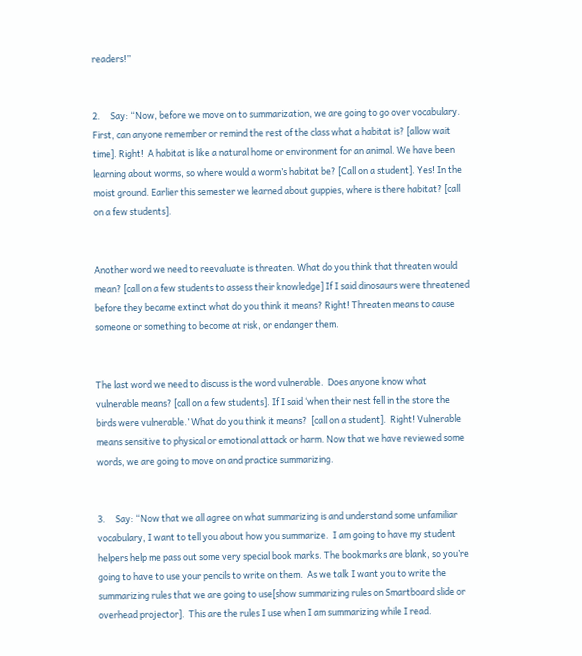readers!”


2.     Say: “Now, before we move on to summarization, we are going to go over vocabulary.  First, can anyone remember or remind the rest of the class what a habitat is? [allow wait time]. Right!  A habitat is like a natural home or environment for an animal. We have been learning about worms, so where would a worm’s habitat be? [Call on a student]. Yes! In the moist ground. Earlier this semester we learned about guppies, where is there habitat? [call on a few students].


Another word we need to reevaluate is threaten. What do you think that threaten would mean? [call on a few students to assess their knowledge] If I said dinosaurs were threatened before they became extinct what do you think it means? Right! Threaten means to cause someone or something to become at risk, or endanger them.


The last word we need to discuss is the word vulnerable.  Does anyone know what vulnerable means? [call on a few students]. If I said ‘when their nest fell in the store the birds were vulnerable.’ What do you think it means?  [call on a student].  Right! Vulnerable means sensitive to physical or emotional attack or harm. Now that we have reviewed some words, we are going to move on and practice summarizing.


3.     Say: “Now that we all agree on what summarizing is and understand some unfamiliar vocabulary, I want to tell you about how you summarize.  I am going to have my student helpers help me pass out some very special book marks. The bookmarks are blank, so you’re going to have to use your pencils to write on them.  As we talk I want you to write the summarizing rules that we are going to use[show summarizing rules on Smartboard slide or overhead projector].  This are the rules I use when I am summarizing while I read.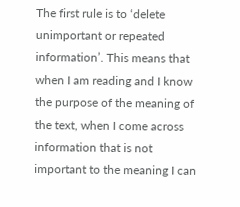The first rule is to ‘delete unimportant or repeated information’. This means that when I am reading and I know the purpose of the meaning of the text, when I come across information that is not important to the meaning I can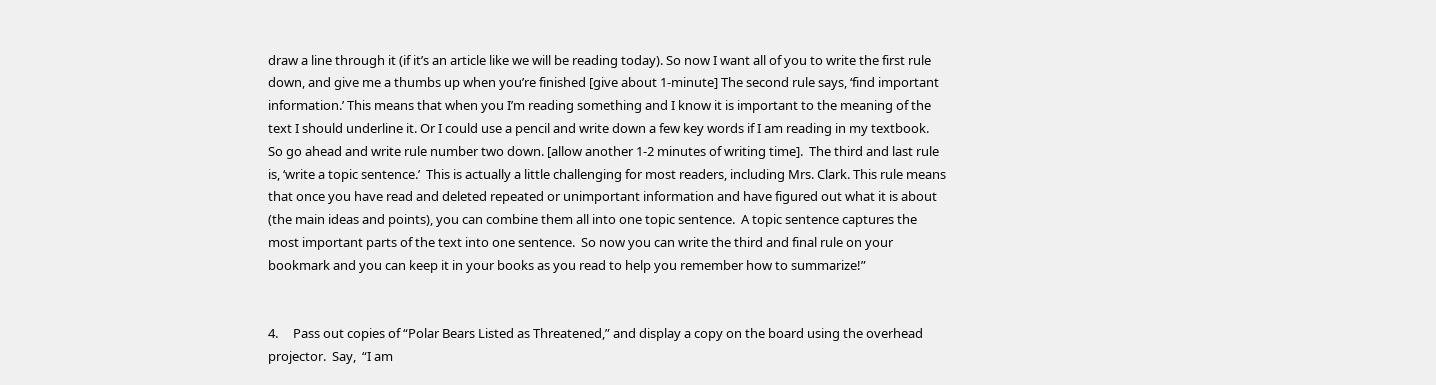draw a line through it (if it’s an article like we will be reading today). So now I want all of you to write the first rule down, and give me a thumbs up when you’re finished [give about 1-minute] The second rule says, ‘find important information.’ This means that when you I’m reading something and I know it is important to the meaning of the text I should underline it. Or I could use a pencil and write down a few key words if I am reading in my textbook. So go ahead and write rule number two down. [allow another 1-2 minutes of writing time].  The third and last rule is, ‘write a topic sentence.’  This is actually a little challenging for most readers, including Mrs. Clark. This rule means that once you have read and deleted repeated or unimportant information and have figured out what it is about (the main ideas and points), you can combine them all into one topic sentence.  A topic sentence captures the most important parts of the text into one sentence.  So now you can write the third and final rule on your bookmark and you can keep it in your books as you read to help you remember how to summarize!”


4.     Pass out copies of “Polar Bears Listed as Threatened,” and display a copy on the board using the overhead projector.  Say,  “I am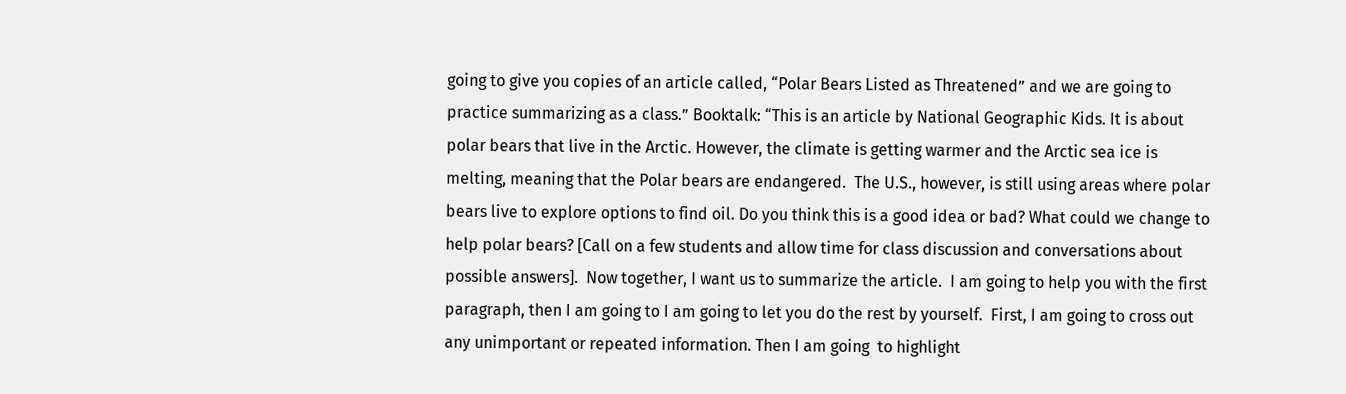going to give you copies of an article called, “Polar Bears Listed as Threatened” and we are going to practice summarizing as a class.” Booktalk: “This is an article by National Geographic Kids. It is about polar bears that live in the Arctic. However, the climate is getting warmer and the Arctic sea ice is melting, meaning that the Polar bears are endangered.  The U.S., however, is still using areas where polar bears live to explore options to find oil. Do you think this is a good idea or bad? What could we change to help polar bears? [Call on a few students and allow time for class discussion and conversations about possible answers].  Now together, I want us to summarize the article.  I am going to help you with the first paragraph, then I am going to I am going to let you do the rest by yourself.  First, I am going to cross out any unimportant or repeated information. Then I am going  to highlight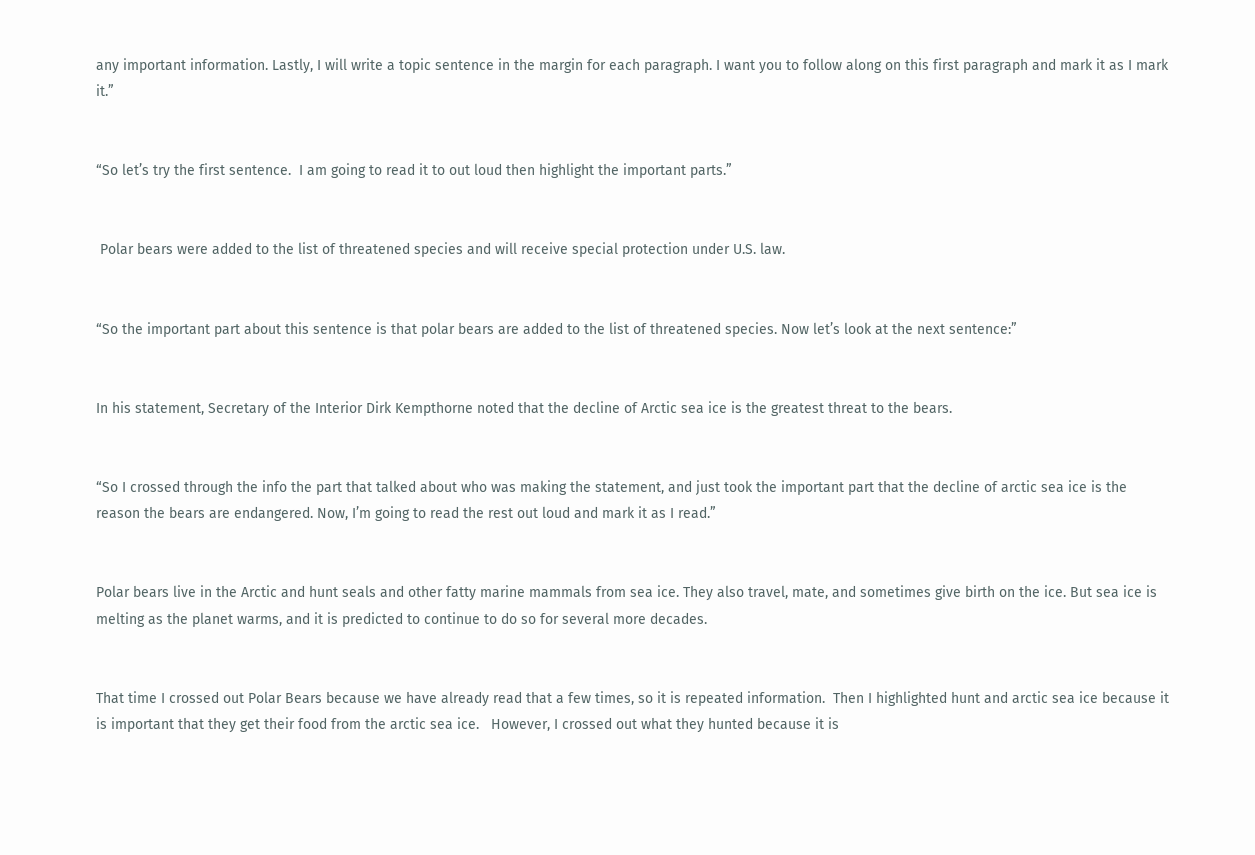any important information. Lastly, I will write a topic sentence in the margin for each paragraph. I want you to follow along on this first paragraph and mark it as I mark it.”


“So let’s try the first sentence.  I am going to read it to out loud then highlight the important parts.”


 Polar bears were added to the list of threatened species and will receive special protection under U.S. law.


“So the important part about this sentence is that polar bears are added to the list of threatened species. Now let’s look at the next sentence:”


In his statement, Secretary of the Interior Dirk Kempthorne noted that the decline of Arctic sea ice is the greatest threat to the bears.


“So I crossed through the info the part that talked about who was making the statement, and just took the important part that the decline of arctic sea ice is the reason the bears are endangered. Now, I’m going to read the rest out loud and mark it as I read.”


Polar bears live in the Arctic and hunt seals and other fatty marine mammals from sea ice. They also travel, mate, and sometimes give birth on the ice. But sea ice is melting as the planet warms, and it is predicted to continue to do so for several more decades.


That time I crossed out Polar Bears because we have already read that a few times, so it is repeated information.  Then I highlighted hunt and arctic sea ice because it is important that they get their food from the arctic sea ice.   However, I crossed out what they hunted because it is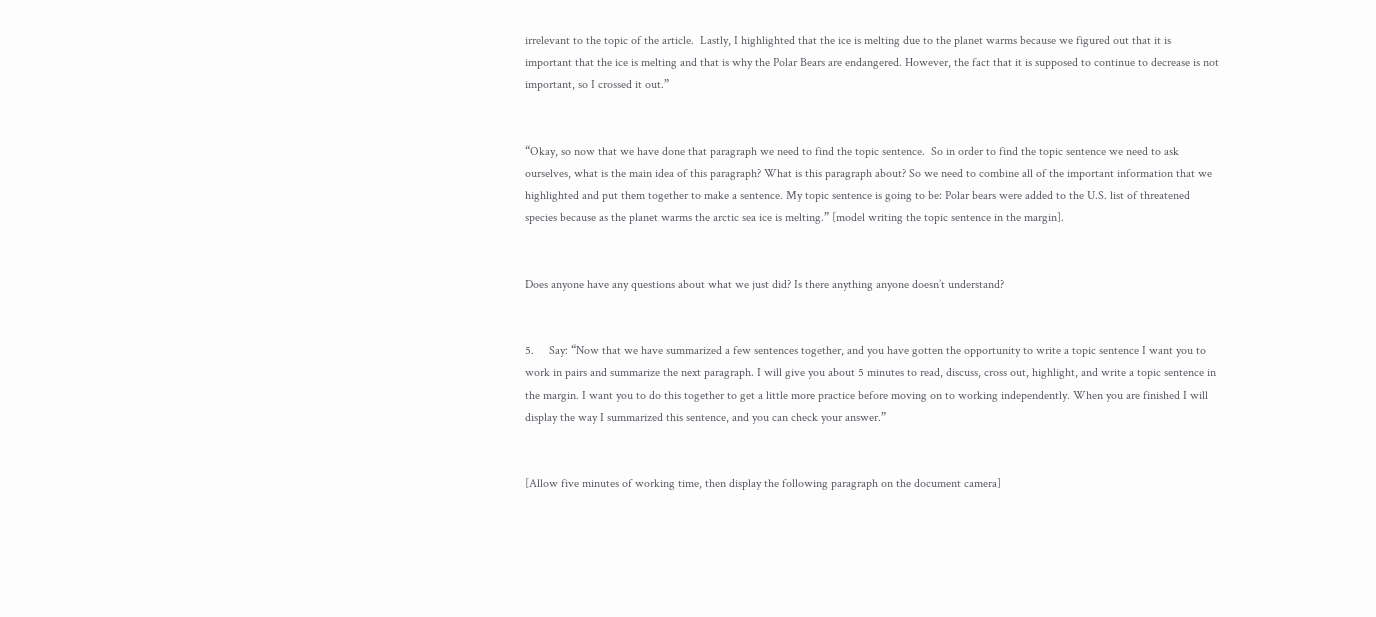irrelevant to the topic of the article.  Lastly, I highlighted that the ice is melting due to the planet warms because we figured out that it is important that the ice is melting and that is why the Polar Bears are endangered. However, the fact that it is supposed to continue to decrease is not important, so I crossed it out.”


“Okay, so now that we have done that paragraph we need to find the topic sentence.  So in order to find the topic sentence we need to ask ourselves, what is the main idea of this paragraph? What is this paragraph about? So we need to combine all of the important information that we highlighted and put them together to make a sentence. My topic sentence is going to be: Polar bears were added to the U.S. list of threatened species because as the planet warms the arctic sea ice is melting.” [model writing the topic sentence in the margin].


Does anyone have any questions about what we just did? Is there anything anyone doesn’t understand?


5.     Say: “Now that we have summarized a few sentences together, and you have gotten the opportunity to write a topic sentence I want you to work in pairs and summarize the next paragraph. I will give you about 5 minutes to read, discuss, cross out, highlight, and write a topic sentence in the margin. I want you to do this together to get a little more practice before moving on to working independently. When you are finished I will display the way I summarized this sentence, and you can check your answer.”


[Allow five minutes of working time, then display the following paragraph on the document camera]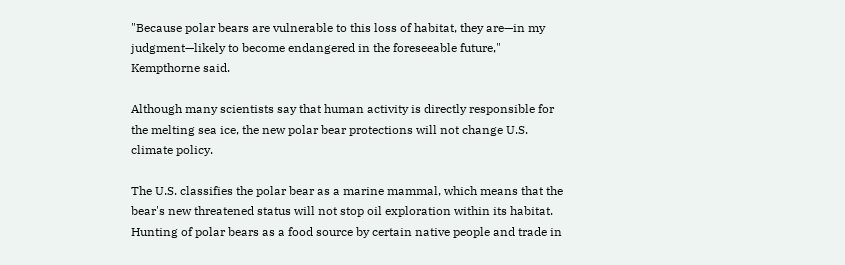"Because polar bears are vulnerable to this loss of habitat, they are—in my judgment—likely to become endangered in the foreseeable future," Kempthorne said.

Although many scientists say that human activity is directly responsible for the melting sea ice, the new polar bear protections will not change U.S. climate policy.

The U.S. classifies the polar bear as a marine mammal, which means that the bear's new threatened status will not stop oil exploration within its habitat.  Hunting of polar bears as a food source by certain native people and trade in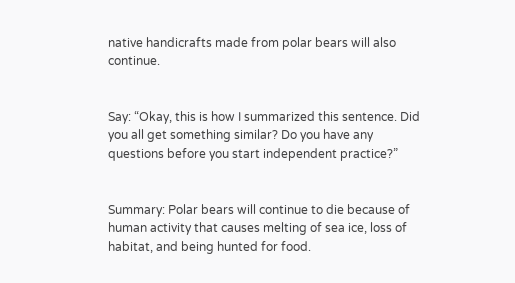native handicrafts made from polar bears will also continue.


Say: “Okay, this is how I summarized this sentence. Did you all get something similar? Do you have any questions before you start independent practice?”


Summary: Polar bears will continue to die because of human activity that causes melting of sea ice, loss of habitat, and being hunted for food.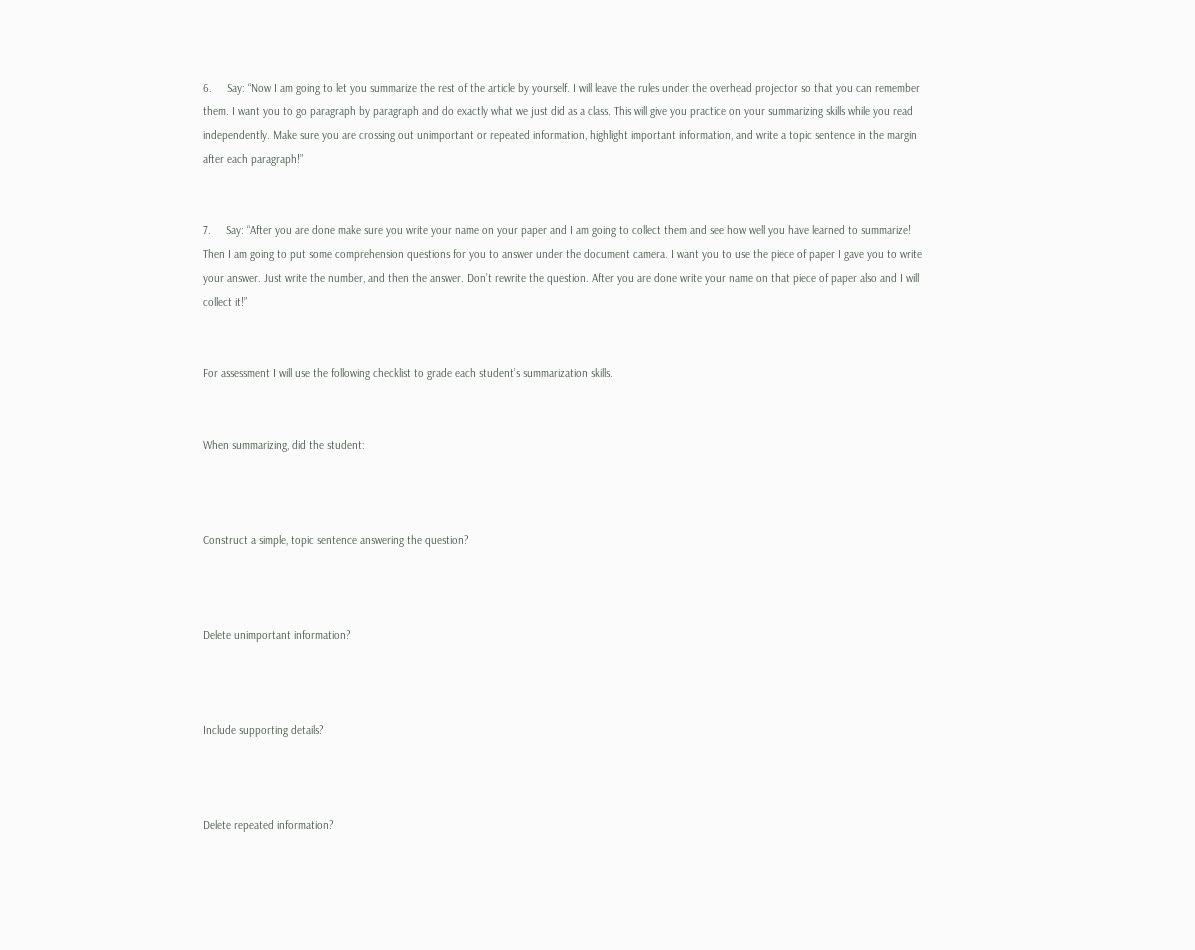6.     Say: “Now I am going to let you summarize the rest of the article by yourself. I will leave the rules under the overhead projector so that you can remember them. I want you to go paragraph by paragraph and do exactly what we just did as a class. This will give you practice on your summarizing skills while you read independently. Make sure you are crossing out unimportant or repeated information, highlight important information, and write a topic sentence in the margin after each paragraph!”


7.     Say: “After you are done make sure you write your name on your paper and I am going to collect them and see how well you have learned to summarize! Then I am going to put some comprehension questions for you to answer under the document camera. I want you to use the piece of paper I gave you to write your answer. Just write the number, and then the answer. Don’t rewrite the question. After you are done write your name on that piece of paper also and I will collect it!”


For assessment I will use the following checklist to grade each student’s summarization skills.


When summarizing, did the student:



Construct a simple, topic sentence answering the question?



Delete unimportant information?



Include supporting details?



Delete repeated information?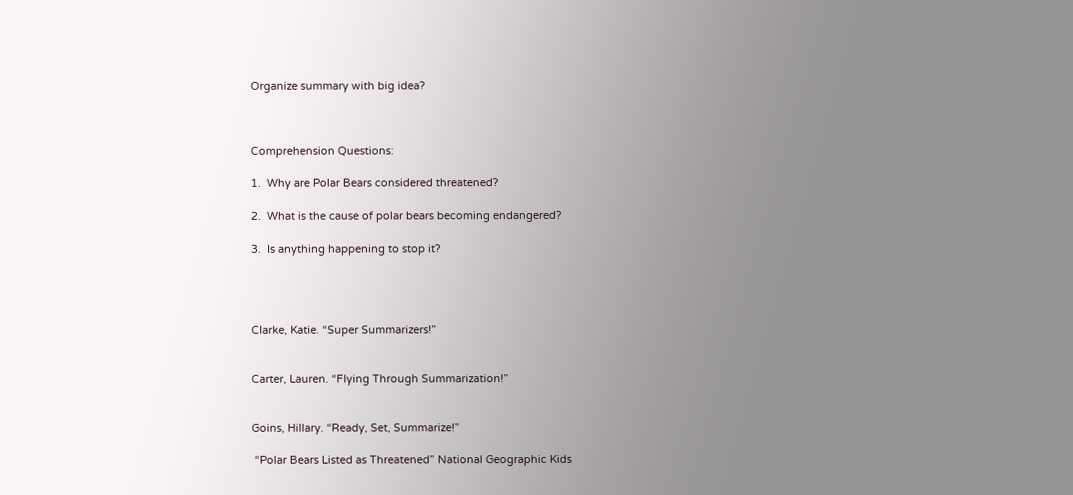Organize summary with big idea?



Comprehension Questions:

1.  Why are Polar Bears considered threatened?

2.  What is the cause of polar bears becoming endangered?

3.  Is anything happening to stop it?




Clarke, Katie. “Super Summarizers!”


Carter, Lauren. “Flying Through Summarization!”


Goins, Hillary. “Ready, Set, Summarize!”

 “Polar Bears Listed as Threatened” National Geographic Kids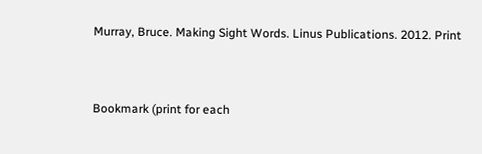Murray, Bruce. Making Sight Words. Linus Publications. 2012. Print


Bookmark (print for each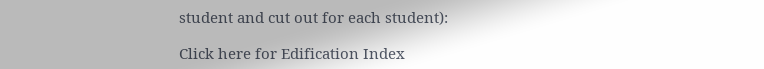student and cut out for each student):

Click here for Edification Index